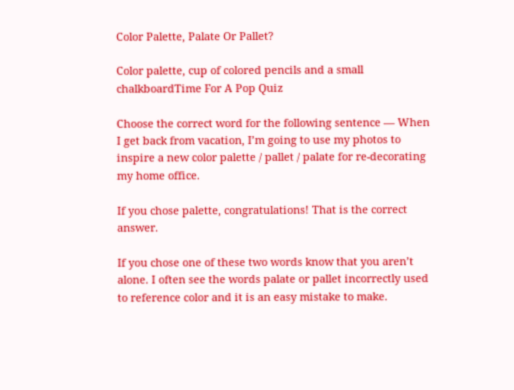Color Palette, Palate Or Pallet?

Color palette, cup of colored pencils and a small chalkboardTime For A Pop Quiz

Choose the correct word for the following sentence — When I get back from vacation, I’m going to use my photos to inspire a new color palette / pallet / palate for re-decorating my home office.

If you chose palette, congratulations! That is the correct answer.

If you chose one of these two words know that you aren’t alone. I often see the words palate or pallet incorrectly used to reference color and it is an easy mistake to make.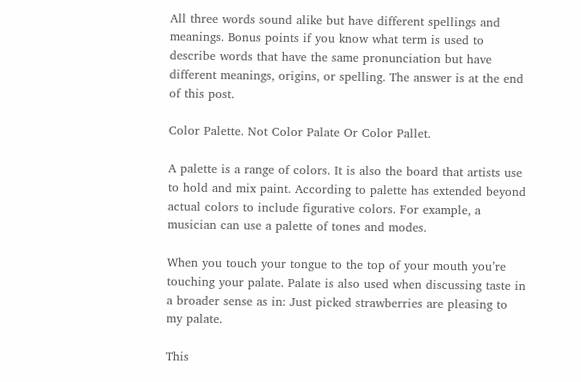All three words sound alike but have different spellings and meanings. Bonus points if you know what term is used to describe words that have the same pronunciation but have different meanings, origins, or spelling. The answer is at the end of this post.

Color Palette. Not Color Palate Or Color Pallet.

A palette is a range of colors. It is also the board that artists use to hold and mix paint. According to palette has extended beyond actual colors to include figurative colors. For example, a musician can use a palette of tones and modes.

When you touch your tongue to the top of your mouth you’re touching your palate. Palate is also used when discussing taste in a broader sense as in: Just picked strawberries are pleasing to my palate.

This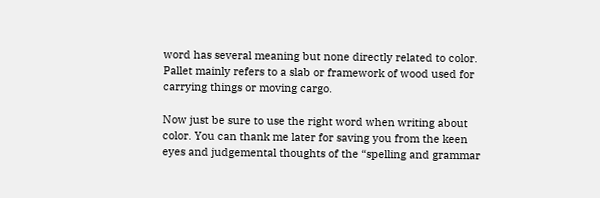word has several meaning but none directly related to color. Pallet mainly refers to a slab or framework of wood used for carrying things or moving cargo.

Now just be sure to use the right word when writing about color. You can thank me later for saving you from the keen eyes and judgemental thoughts of the “spelling and grammar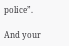police”.

And your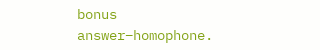bonus answer–homophone.